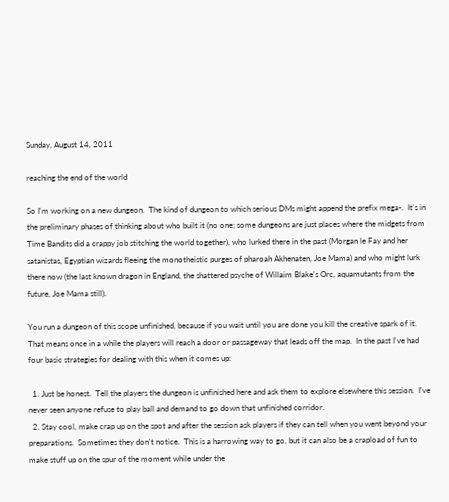Sunday, August 14, 2011

reaching the end of the world

So I'm working on a new dungeon.  The kind of dungeon to which serious DMs might append the prefix mega-.  It's in the preliminary phases of thinking about who built it (no one; some dungeons are just places where the midgets from Time Bandits did a crappy job stitching the world together), who lurked there in the past (Morgan le Fay and her satanistas, Egyptian wizards fleeing the monotheistic purges of pharoah Akhenaten, Joe Mama) and who might lurk there now (the last known dragon in England, the shattered psyche of Willaim Blake's Orc, aquamutants from the future, Joe Mama still).

You run a dungeon of this scope unfinished, because if you wait until you are done you kill the creative spark of it.  That means once in a while the players will reach a door or passageway that leads off the map.  In the past I've had four basic strategies for dealing with this when it comes up:

  1. Just be honest.  Tell the players the dungeon is unfinished here and ask them to explore elsewhere this session.  I've never seen anyone refuse to play ball and demand to go down that unfinished corridor.
  2. Stay cool, make crap up on the spot and after the session ask players if they can tell when you went beyond your preparations.  Sometimes they don't notice.  This is a harrowing way to go, but it can also be a crapload of fun to make stuff up on the spur of the moment while under the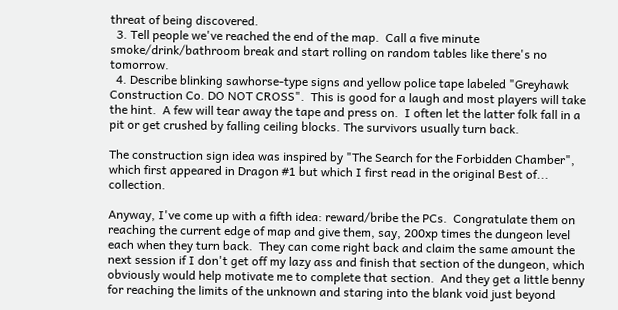threat of being discovered.
  3. Tell people we've reached the end of the map.  Call a five minute smoke/drink/bathroom break and start rolling on random tables like there's no tomorrow.
  4. Describe blinking sawhorse-type signs and yellow police tape labeled "Greyhawk Construction Co. DO NOT CROSS".  This is good for a laugh and most players will take the hint.  A few will tear away the tape and press on.  I often let the latter folk fall in a pit or get crushed by falling ceiling blocks. The survivors usually turn back.

The construction sign idea was inspired by "The Search for the Forbidden Chamber", which first appeared in Dragon #1 but which I first read in the original Best of... collection.

Anyway, I've come up with a fifth idea: reward/bribe the PCs.  Congratulate them on reaching the current edge of map and give them, say, 200xp times the dungeon level each when they turn back.  They can come right back and claim the same amount the next session if I don't get off my lazy ass and finish that section of the dungeon, which obviously would help motivate me to complete that section.  And they get a little benny for reaching the limits of the unknown and staring into the blank void just beyond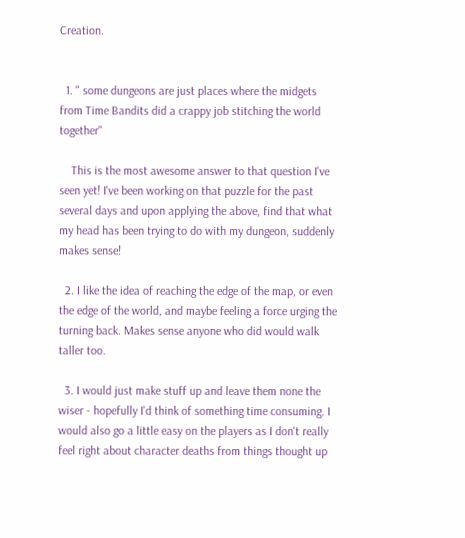Creation.


  1. " some dungeons are just places where the midgets from Time Bandits did a crappy job stitching the world together"

    This is the most awesome answer to that question I've seen yet! I've been working on that puzzle for the past several days and upon applying the above, find that what my head has been trying to do with my dungeon, suddenly makes sense!

  2. I like the idea of reaching the edge of the map, or even the edge of the world, and maybe feeling a force urging the turning back. Makes sense anyone who did would walk taller too.

  3. I would just make stuff up and leave them none the wiser - hopefully I'd think of something time consuming. I would also go a little easy on the players as I don't really feel right about character deaths from things thought up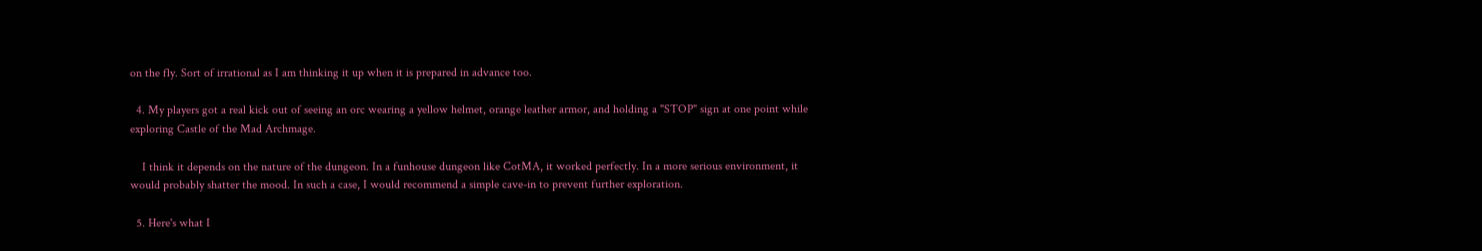on the fly. Sort of irrational as I am thinking it up when it is prepared in advance too.

  4. My players got a real kick out of seeing an orc wearing a yellow helmet, orange leather armor, and holding a "STOP" sign at one point while exploring Castle of the Mad Archmage.

    I think it depends on the nature of the dungeon. In a funhouse dungeon like CotMA, it worked perfectly. In a more serious environment, it would probably shatter the mood. In such a case, I would recommend a simple cave-in to prevent further exploration.

  5. Here's what I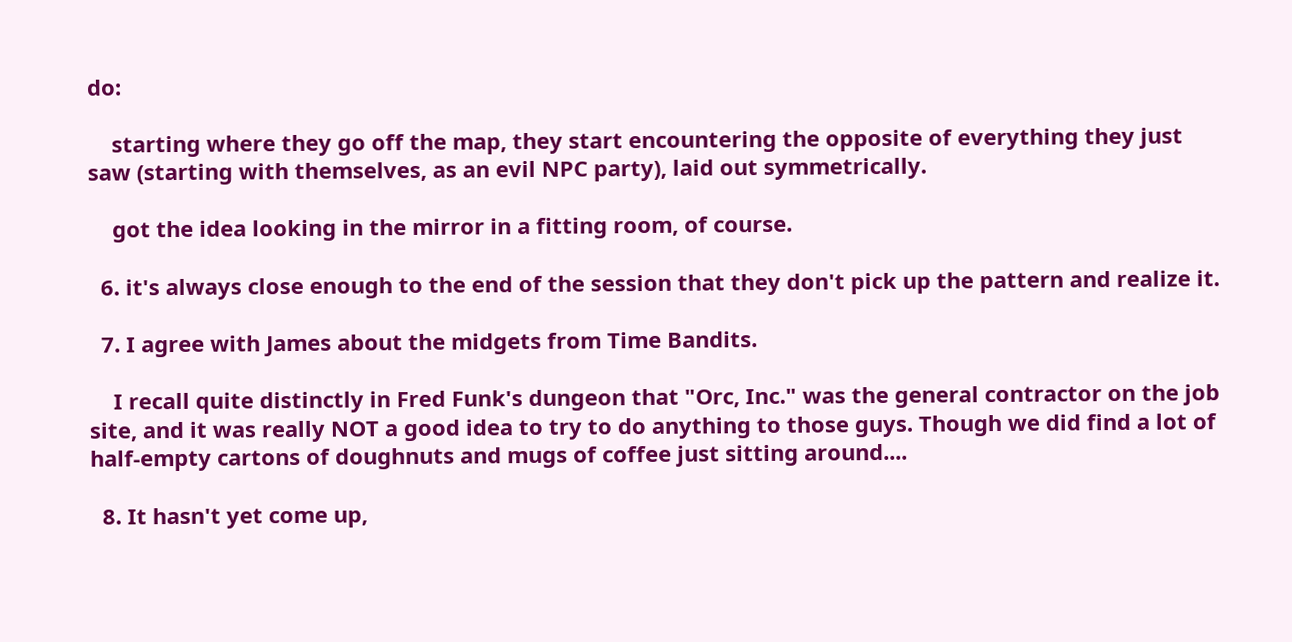do:

    starting where they go off the map, they start encountering the opposite of everything they just saw (starting with themselves, as an evil NPC party), laid out symmetrically.

    got the idea looking in the mirror in a fitting room, of course.

  6. it's always close enough to the end of the session that they don't pick up the pattern and realize it.

  7. I agree with James about the midgets from Time Bandits.

    I recall quite distinctly in Fred Funk's dungeon that "Orc, Inc." was the general contractor on the job site, and it was really NOT a good idea to try to do anything to those guys. Though we did find a lot of half-empty cartons of doughnuts and mugs of coffee just sitting around....

  8. It hasn't yet come up,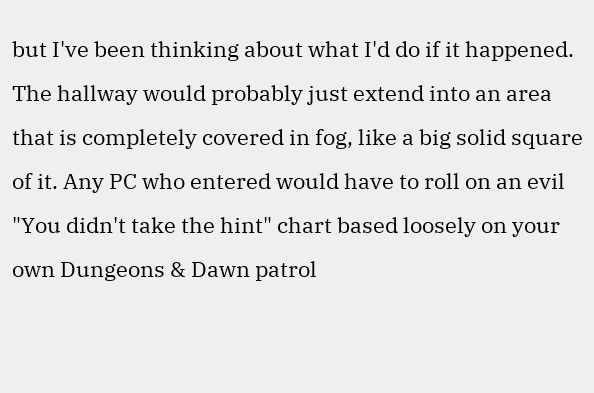but I've been thinking about what I'd do if it happened. The hallway would probably just extend into an area that is completely covered in fog, like a big solid square of it. Any PC who entered would have to roll on an evil "You didn't take the hint" chart based loosely on your own Dungeons & Dawn patrol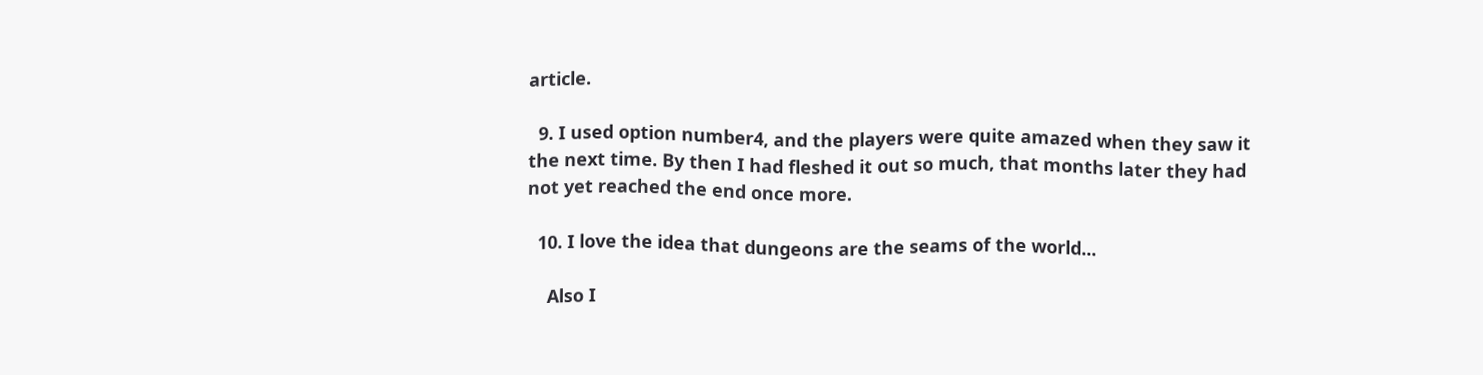article.

  9. I used option number4, and the players were quite amazed when they saw it the next time. By then I had fleshed it out so much, that months later they had not yet reached the end once more.

  10. I love the idea that dungeons are the seams of the world...

    Also I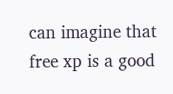can imagine that free xp is a good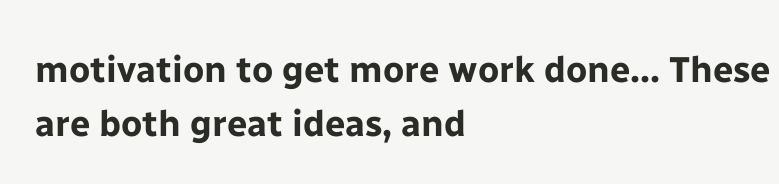motivation to get more work done... These are both great ideas, and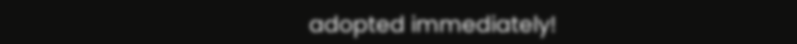adopted immediately!